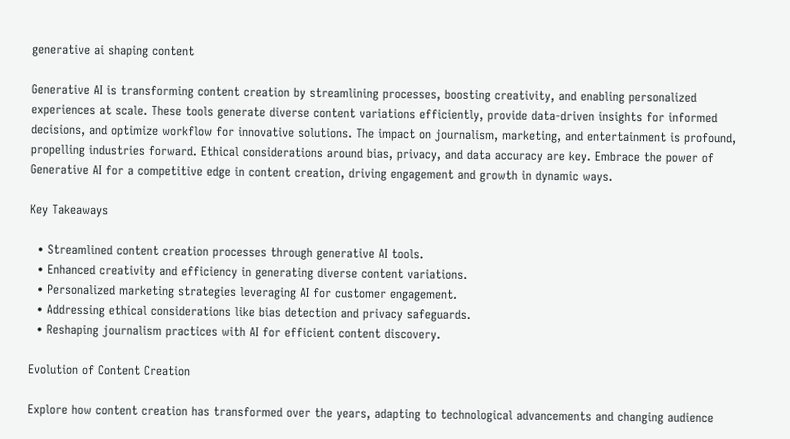generative ai shaping content

Generative AI is transforming content creation by streamlining processes, boosting creativity, and enabling personalized experiences at scale. These tools generate diverse content variations efficiently, provide data-driven insights for informed decisions, and optimize workflow for innovative solutions. The impact on journalism, marketing, and entertainment is profound, propelling industries forward. Ethical considerations around bias, privacy, and data accuracy are key. Embrace the power of Generative AI for a competitive edge in content creation, driving engagement and growth in dynamic ways.

Key Takeaways

  • Streamlined content creation processes through generative AI tools.
  • Enhanced creativity and efficiency in generating diverse content variations.
  • Personalized marketing strategies leveraging AI for customer engagement.
  • Addressing ethical considerations like bias detection and privacy safeguards.
  • Reshaping journalism practices with AI for efficient content discovery.

Evolution of Content Creation

Explore how content creation has transformed over the years, adapting to technological advancements and changing audience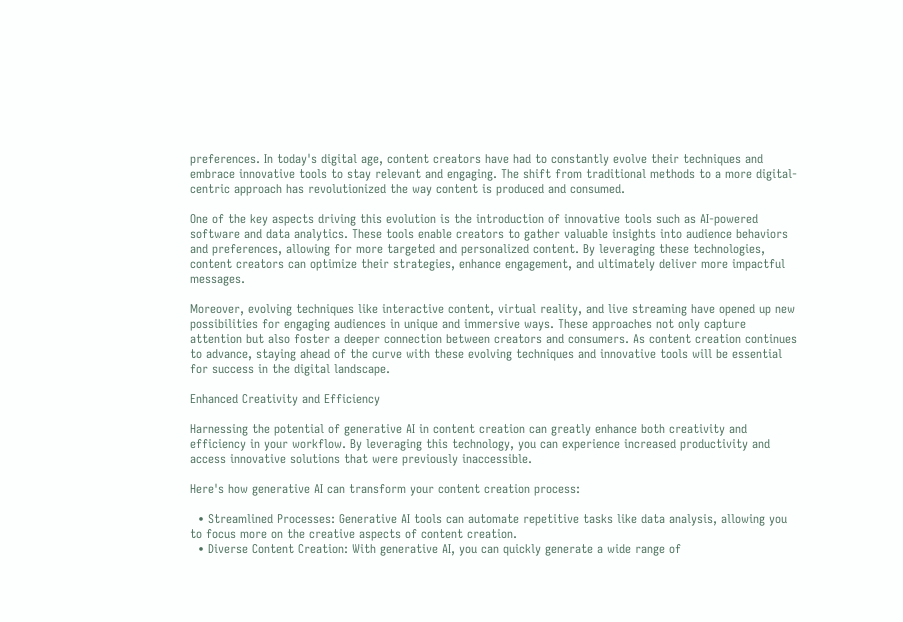preferences. In today's digital age, content creators have had to constantly evolve their techniques and embrace innovative tools to stay relevant and engaging. The shift from traditional methods to a more digital-centric approach has revolutionized the way content is produced and consumed.

One of the key aspects driving this evolution is the introduction of innovative tools such as AI-powered software and data analytics. These tools enable creators to gather valuable insights into audience behaviors and preferences, allowing for more targeted and personalized content. By leveraging these technologies, content creators can optimize their strategies, enhance engagement, and ultimately deliver more impactful messages.

Moreover, evolving techniques like interactive content, virtual reality, and live streaming have opened up new possibilities for engaging audiences in unique and immersive ways. These approaches not only capture attention but also foster a deeper connection between creators and consumers. As content creation continues to advance, staying ahead of the curve with these evolving techniques and innovative tools will be essential for success in the digital landscape.

Enhanced Creativity and Efficiency

Harnessing the potential of generative AI in content creation can greatly enhance both creativity and efficiency in your workflow. By leveraging this technology, you can experience increased productivity and access innovative solutions that were previously inaccessible.

Here's how generative AI can transform your content creation process:

  • Streamlined Processes: Generative AI tools can automate repetitive tasks like data analysis, allowing you to focus more on the creative aspects of content creation.
  • Diverse Content Creation: With generative AI, you can quickly generate a wide range of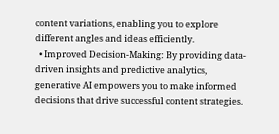content variations, enabling you to explore different angles and ideas efficiently.
  • Improved Decision-Making: By providing data-driven insights and predictive analytics, generative AI empowers you to make informed decisions that drive successful content strategies.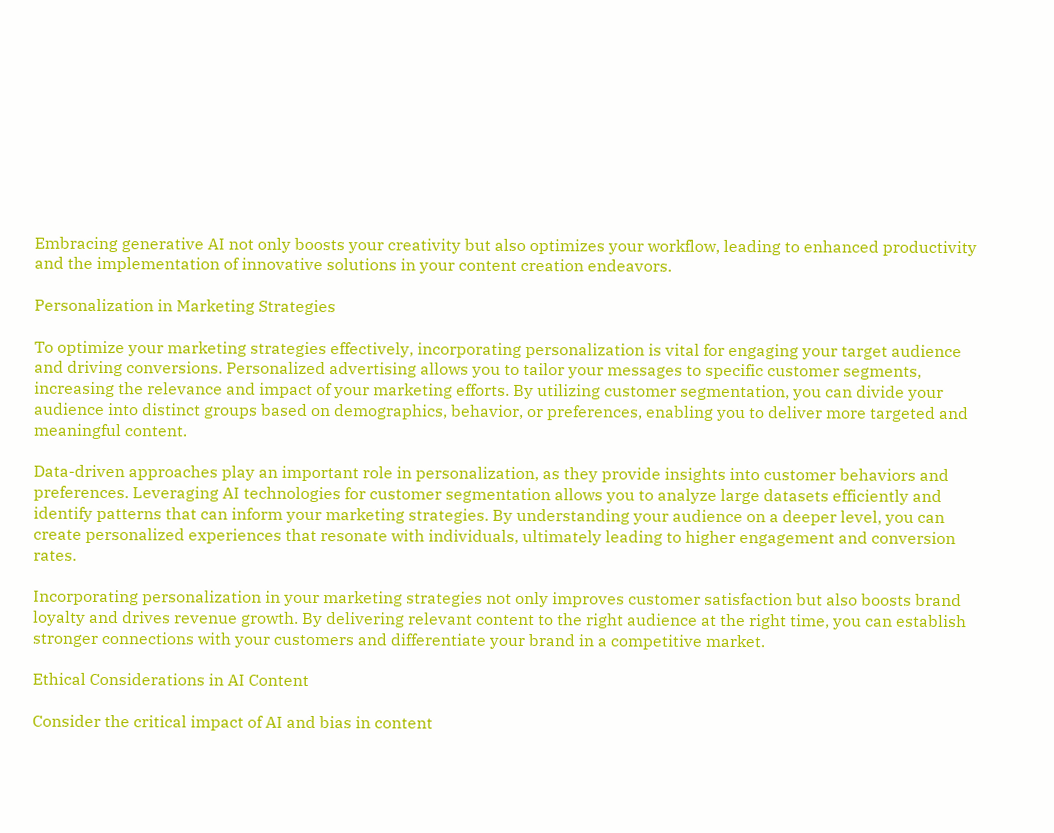Embracing generative AI not only boosts your creativity but also optimizes your workflow, leading to enhanced productivity and the implementation of innovative solutions in your content creation endeavors.

Personalization in Marketing Strategies

To optimize your marketing strategies effectively, incorporating personalization is vital for engaging your target audience and driving conversions. Personalized advertising allows you to tailor your messages to specific customer segments, increasing the relevance and impact of your marketing efforts. By utilizing customer segmentation, you can divide your audience into distinct groups based on demographics, behavior, or preferences, enabling you to deliver more targeted and meaningful content.

Data-driven approaches play an important role in personalization, as they provide insights into customer behaviors and preferences. Leveraging AI technologies for customer segmentation allows you to analyze large datasets efficiently and identify patterns that can inform your marketing strategies. By understanding your audience on a deeper level, you can create personalized experiences that resonate with individuals, ultimately leading to higher engagement and conversion rates.

Incorporating personalization in your marketing strategies not only improves customer satisfaction but also boosts brand loyalty and drives revenue growth. By delivering relevant content to the right audience at the right time, you can establish stronger connections with your customers and differentiate your brand in a competitive market.

Ethical Considerations in AI Content

Consider the critical impact of AI and bias in content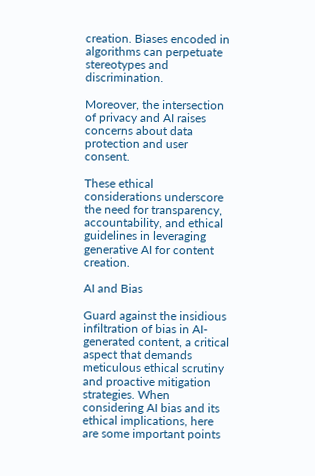creation. Biases encoded in algorithms can perpetuate stereotypes and discrimination.

Moreover, the intersection of privacy and AI raises concerns about data protection and user consent.

These ethical considerations underscore the need for transparency, accountability, and ethical guidelines in leveraging generative AI for content creation.

AI and Bias

Guard against the insidious infiltration of bias in AI-generated content, a critical aspect that demands meticulous ethical scrutiny and proactive mitigation strategies. When considering AI bias and its ethical implications, here are some important points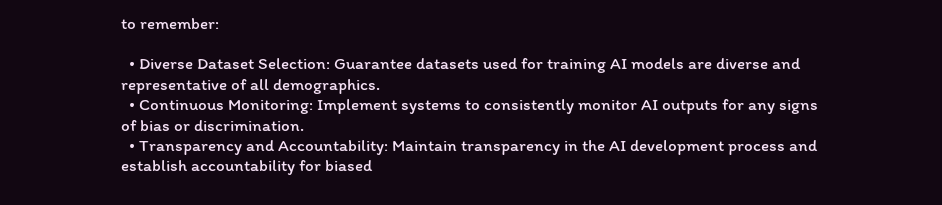to remember:

  • Diverse Dataset Selection: Guarantee datasets used for training AI models are diverse and representative of all demographics.
  • Continuous Monitoring: Implement systems to consistently monitor AI outputs for any signs of bias or discrimination.
  • Transparency and Accountability: Maintain transparency in the AI development process and establish accountability for biased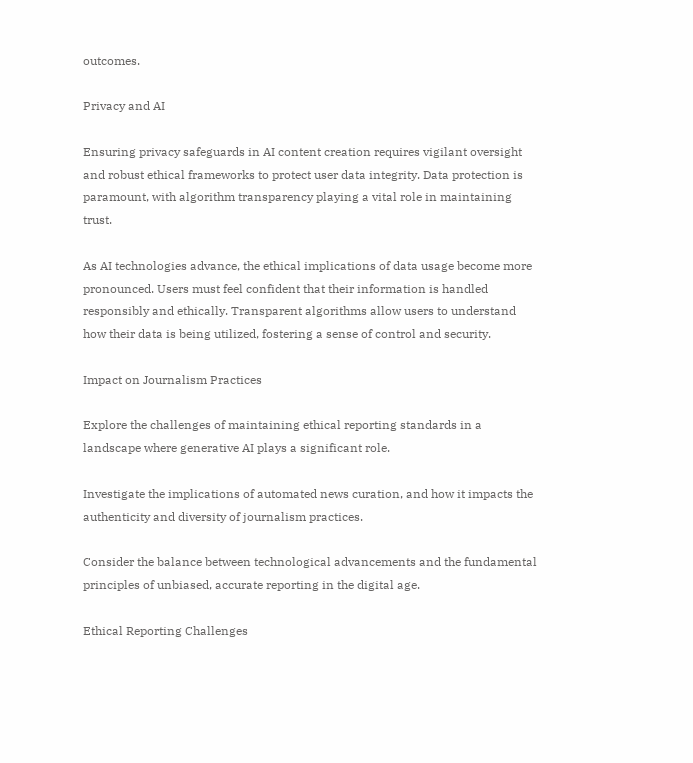outcomes.

Privacy and AI

Ensuring privacy safeguards in AI content creation requires vigilant oversight and robust ethical frameworks to protect user data integrity. Data protection is paramount, with algorithm transparency playing a vital role in maintaining trust.

As AI technologies advance, the ethical implications of data usage become more pronounced. Users must feel confident that their information is handled responsibly and ethically. Transparent algorithms allow users to understand how their data is being utilized, fostering a sense of control and security.

Impact on Journalism Practices

Explore the challenges of maintaining ethical reporting standards in a landscape where generative AI plays a significant role.

Investigate the implications of automated news curation, and how it impacts the authenticity and diversity of journalism practices.

Consider the balance between technological advancements and the fundamental principles of unbiased, accurate reporting in the digital age.

Ethical Reporting Challenges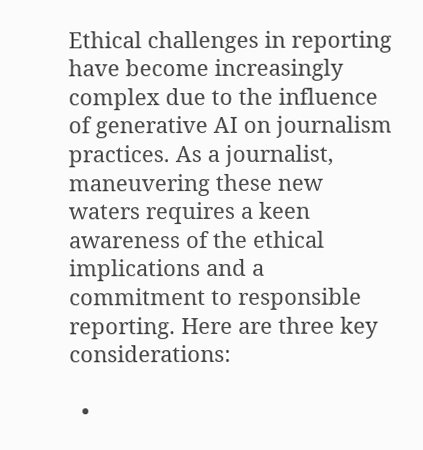Ethical challenges in reporting have become increasingly complex due to the influence of generative AI on journalism practices. As a journalist, maneuvering these new waters requires a keen awareness of the ethical implications and a commitment to responsible reporting. Here are three key considerations:

  •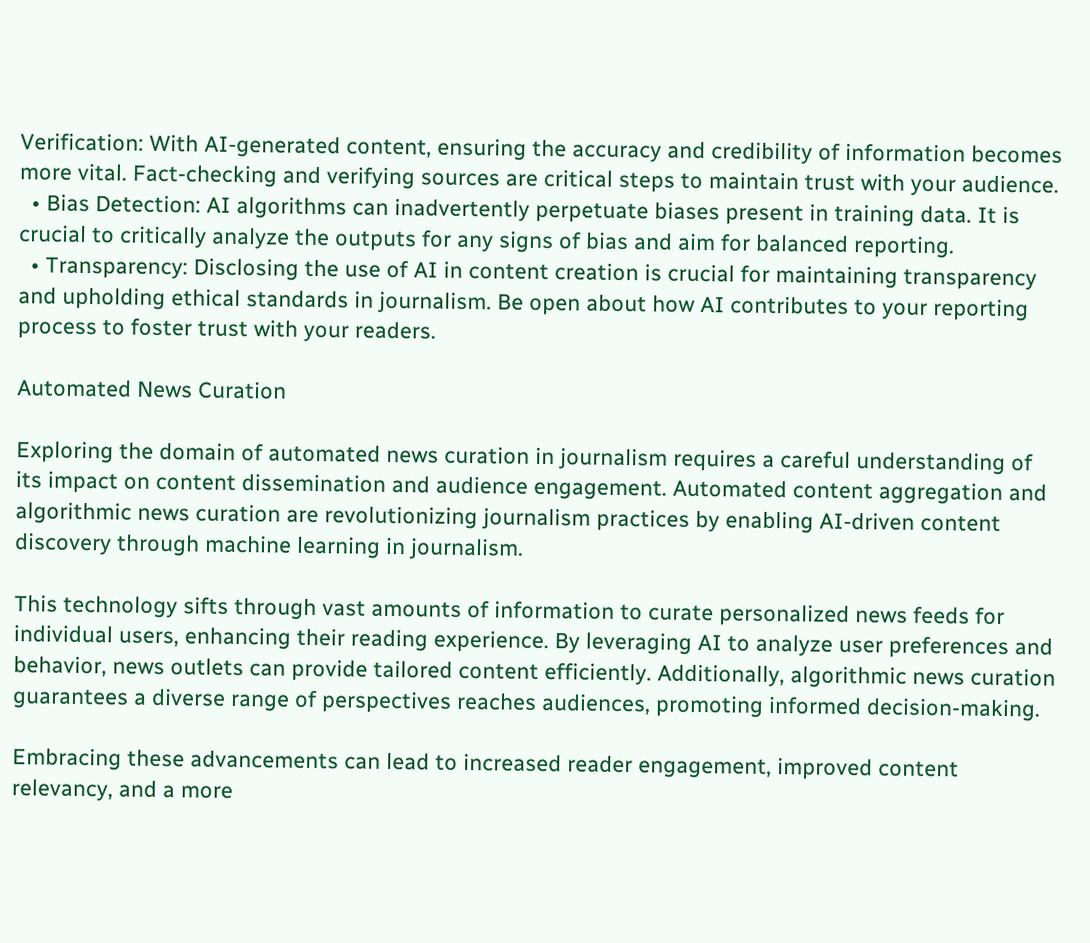Verification: With AI-generated content, ensuring the accuracy and credibility of information becomes more vital. Fact-checking and verifying sources are critical steps to maintain trust with your audience.
  • Bias Detection: AI algorithms can inadvertently perpetuate biases present in training data. It is crucial to critically analyze the outputs for any signs of bias and aim for balanced reporting.
  • Transparency: Disclosing the use of AI in content creation is crucial for maintaining transparency and upholding ethical standards in journalism. Be open about how AI contributes to your reporting process to foster trust with your readers.

Automated News Curation

Exploring the domain of automated news curation in journalism requires a careful understanding of its impact on content dissemination and audience engagement. Automated content aggregation and algorithmic news curation are revolutionizing journalism practices by enabling AI-driven content discovery through machine learning in journalism.

This technology sifts through vast amounts of information to curate personalized news feeds for individual users, enhancing their reading experience. By leveraging AI to analyze user preferences and behavior, news outlets can provide tailored content efficiently. Additionally, algorithmic news curation guarantees a diverse range of perspectives reaches audiences, promoting informed decision-making.

Embracing these advancements can lead to increased reader engagement, improved content relevancy, and a more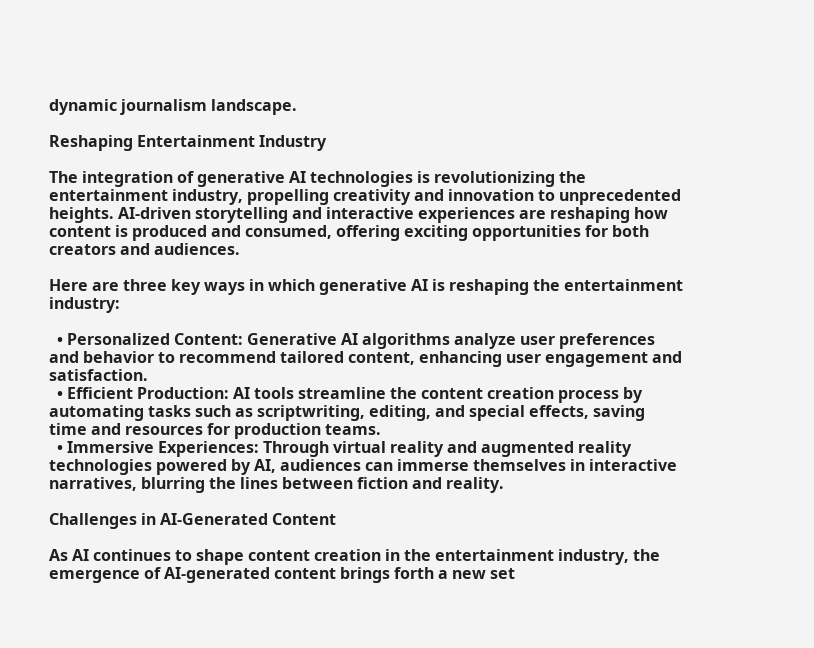dynamic journalism landscape.

Reshaping Entertainment Industry

The integration of generative AI technologies is revolutionizing the entertainment industry, propelling creativity and innovation to unprecedented heights. AI-driven storytelling and interactive experiences are reshaping how content is produced and consumed, offering exciting opportunities for both creators and audiences.

Here are three key ways in which generative AI is reshaping the entertainment industry:

  • Personalized Content: Generative AI algorithms analyze user preferences and behavior to recommend tailored content, enhancing user engagement and satisfaction.
  • Efficient Production: AI tools streamline the content creation process by automating tasks such as scriptwriting, editing, and special effects, saving time and resources for production teams.
  • Immersive Experiences: Through virtual reality and augmented reality technologies powered by AI, audiences can immerse themselves in interactive narratives, blurring the lines between fiction and reality.

Challenges in AI-Generated Content

As AI continues to shape content creation in the entertainment industry, the emergence of AI-generated content brings forth a new set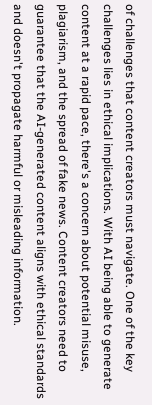of challenges that content creators must navigate. One of the key challenges lies in ethical implications. With AI being able to generate content at a rapid pace, there's a concern about potential misuse, plagiarism, and the spread of fake news. Content creators need to guarantee that the AI-generated content aligns with ethical standards and doesn't propagate harmful or misleading information.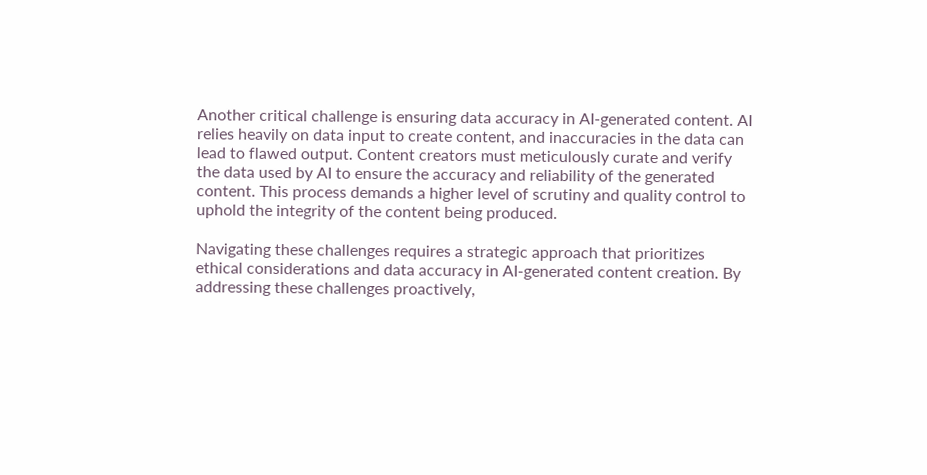Another critical challenge is ensuring data accuracy in AI-generated content. AI relies heavily on data input to create content, and inaccuracies in the data can lead to flawed output. Content creators must meticulously curate and verify the data used by AI to ensure the accuracy and reliability of the generated content. This process demands a higher level of scrutiny and quality control to uphold the integrity of the content being produced.

Navigating these challenges requires a strategic approach that prioritizes ethical considerations and data accuracy in AI-generated content creation. By addressing these challenges proactively,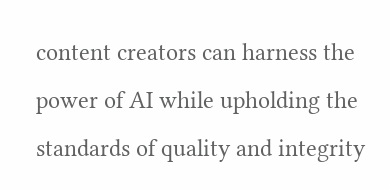content creators can harness the power of AI while upholding the standards of quality and integrity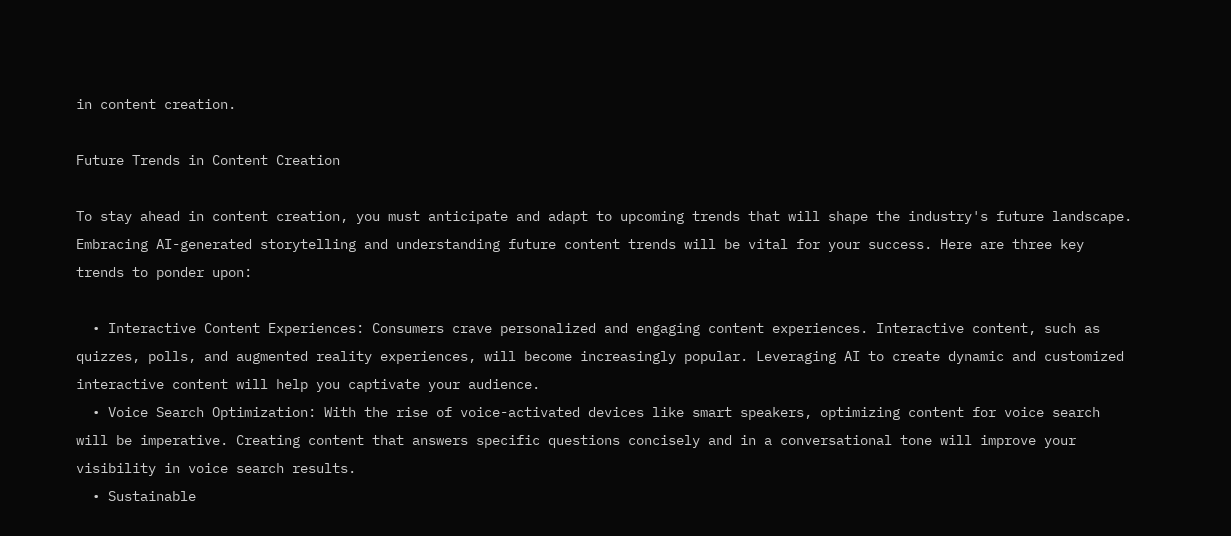in content creation.

Future Trends in Content Creation

To stay ahead in content creation, you must anticipate and adapt to upcoming trends that will shape the industry's future landscape. Embracing AI-generated storytelling and understanding future content trends will be vital for your success. Here are three key trends to ponder upon:

  • Interactive Content Experiences: Consumers crave personalized and engaging content experiences. Interactive content, such as quizzes, polls, and augmented reality experiences, will become increasingly popular. Leveraging AI to create dynamic and customized interactive content will help you captivate your audience.
  • Voice Search Optimization: With the rise of voice-activated devices like smart speakers, optimizing content for voice search will be imperative. Creating content that answers specific questions concisely and in a conversational tone will improve your visibility in voice search results.
  • Sustainable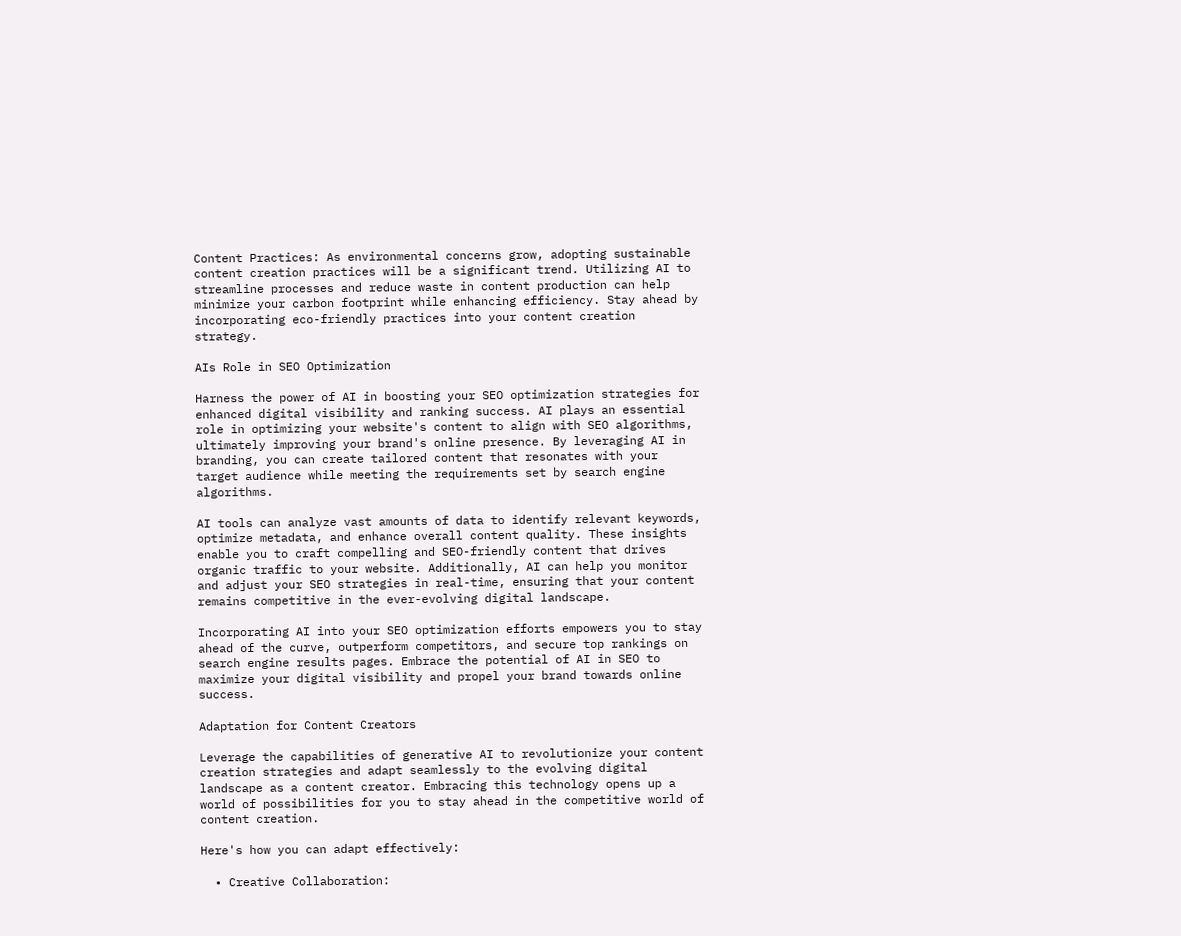Content Practices: As environmental concerns grow, adopting sustainable content creation practices will be a significant trend. Utilizing AI to streamline processes and reduce waste in content production can help minimize your carbon footprint while enhancing efficiency. Stay ahead by incorporating eco-friendly practices into your content creation strategy.

AIs Role in SEO Optimization

Harness the power of AI in boosting your SEO optimization strategies for enhanced digital visibility and ranking success. AI plays an essential role in optimizing your website's content to align with SEO algorithms, ultimately improving your brand's online presence. By leveraging AI in branding, you can create tailored content that resonates with your target audience while meeting the requirements set by search engine algorithms.

AI tools can analyze vast amounts of data to identify relevant keywords, optimize metadata, and enhance overall content quality. These insights enable you to craft compelling and SEO-friendly content that drives organic traffic to your website. Additionally, AI can help you monitor and adjust your SEO strategies in real-time, ensuring that your content remains competitive in the ever-evolving digital landscape.

Incorporating AI into your SEO optimization efforts empowers you to stay ahead of the curve, outperform competitors, and secure top rankings on search engine results pages. Embrace the potential of AI in SEO to maximize your digital visibility and propel your brand towards online success.

Adaptation for Content Creators

Leverage the capabilities of generative AI to revolutionize your content creation strategies and adapt seamlessly to the evolving digital landscape as a content creator. Embracing this technology opens up a world of possibilities for you to stay ahead in the competitive world of content creation.

Here's how you can adapt effectively:

  • Creative Collaboration: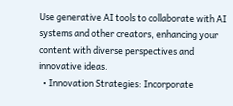Use generative AI tools to collaborate with AI systems and other creators, enhancing your content with diverse perspectives and innovative ideas.
  • Innovation Strategies: Incorporate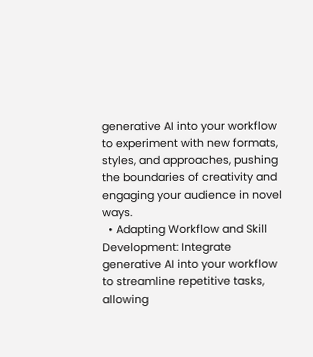generative AI into your workflow to experiment with new formats, styles, and approaches, pushing the boundaries of creativity and engaging your audience in novel ways.
  • Adapting Workflow and Skill Development: Integrate generative AI into your workflow to streamline repetitive tasks, allowing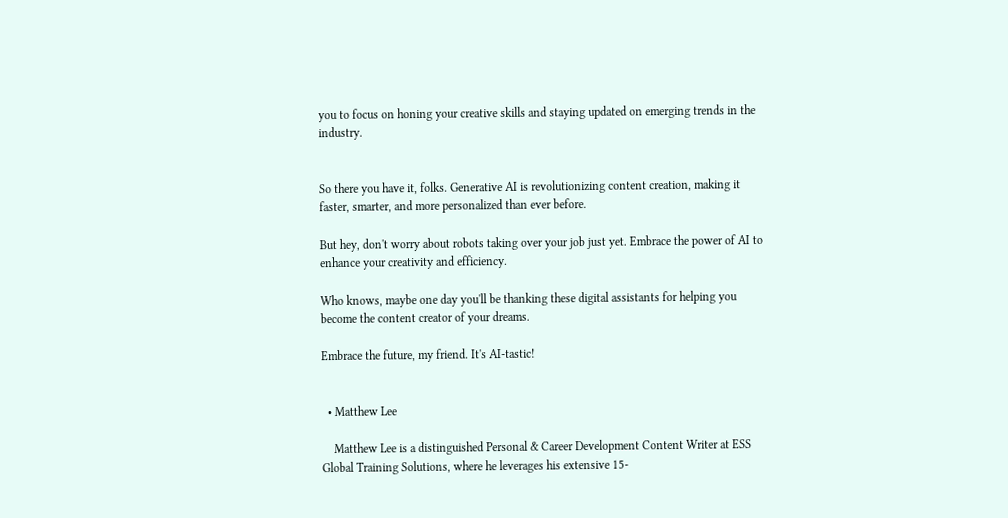you to focus on honing your creative skills and staying updated on emerging trends in the industry.


So there you have it, folks. Generative AI is revolutionizing content creation, making it faster, smarter, and more personalized than ever before.

But hey, don't worry about robots taking over your job just yet. Embrace the power of AI to enhance your creativity and efficiency.

Who knows, maybe one day you'll be thanking these digital assistants for helping you become the content creator of your dreams.

Embrace the future, my friend. It's AI-tastic!


  • Matthew Lee

    Matthew Lee is a distinguished Personal & Career Development Content Writer at ESS Global Training Solutions, where he leverages his extensive 15-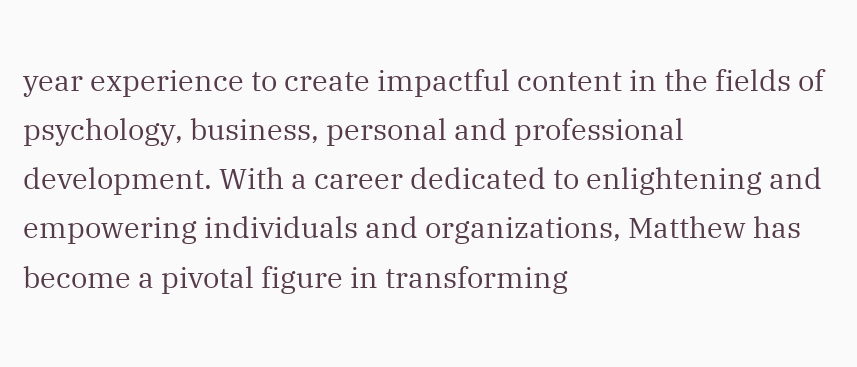year experience to create impactful content in the fields of psychology, business, personal and professional development. With a career dedicated to enlightening and empowering individuals and organizations, Matthew has become a pivotal figure in transforming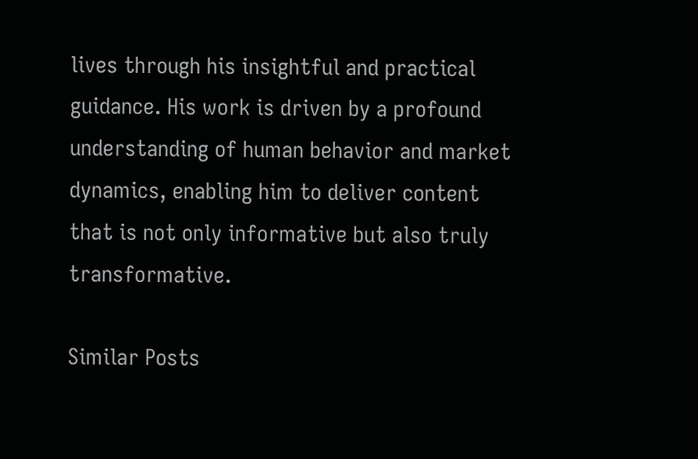lives through his insightful and practical guidance. His work is driven by a profound understanding of human behavior and market dynamics, enabling him to deliver content that is not only informative but also truly transformative.

Similar Posts